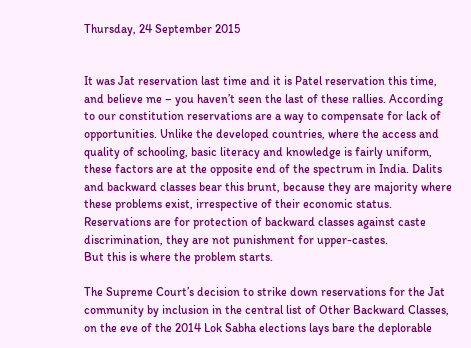Thursday, 24 September 2015


It was Jat reservation last time and it is Patel reservation this time, and believe me – you haven’t seen the last of these rallies. According to our constitution reservations are a way to compensate for lack of opportunities. Unlike the developed countries, where the access and quality of schooling, basic literacy and knowledge is fairly uniform, these factors are at the opposite end of the spectrum in India. Dalits and backward classes bear this brunt, because they are majority where these problems exist, irrespective of their economic status. Reservations are for protection of backward classes against caste discrimination, they are not punishment for upper-castes.
But this is where the problem starts.

The Supreme Court’s decision to strike down reservations for the Jat community by inclusion in the central list of Other Backward Classes, on the eve of the 2014 Lok Sabha elections lays bare the deplorable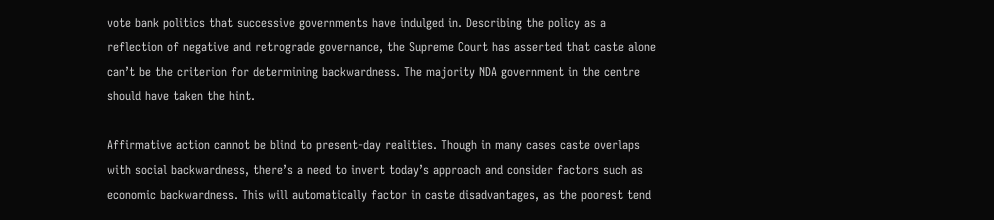vote bank politics that successive governments have indulged in. Describing the policy as a reflection of negative and retrograde governance, the Supreme Court has asserted that caste alone can’t be the criterion for determining backwardness. The majority NDA government in the centre should have taken the hint.

Affirmative action cannot be blind to present-day realities. Though in many cases caste overlaps with social backwardness, there’s a need to invert today’s approach and consider factors such as economic backwardness. This will automatically factor in caste disadvantages, as the poorest tend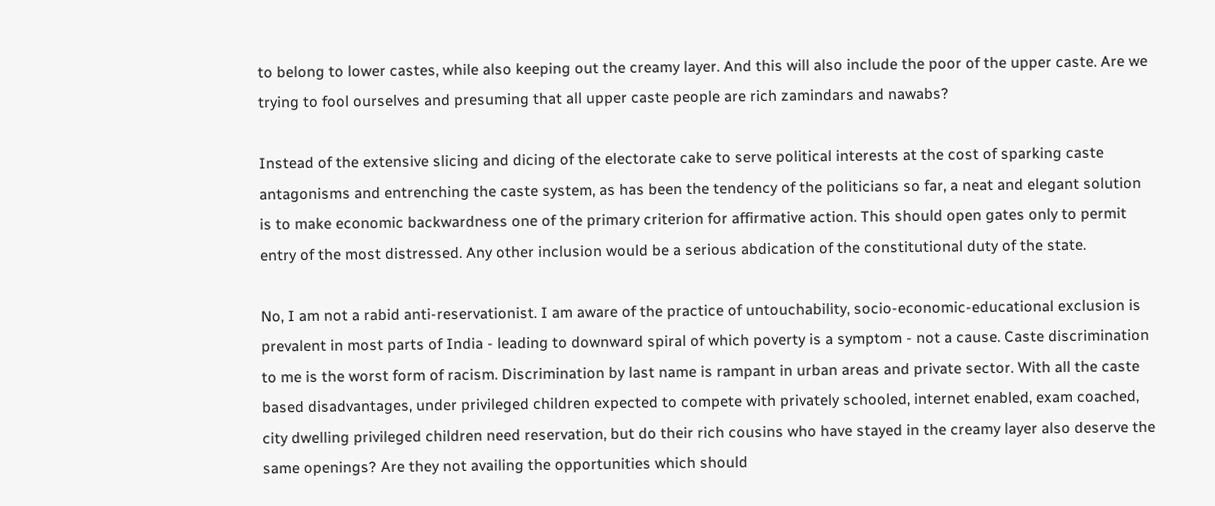to belong to lower castes, while also keeping out the creamy layer. And this will also include the poor of the upper caste. Are we trying to fool ourselves and presuming that all upper caste people are rich zamindars and nawabs?

Instead of the extensive slicing and dicing of the electorate cake to serve political interests at the cost of sparking caste antagonisms and entrenching the caste system, as has been the tendency of the politicians so far, a neat and elegant solution is to make economic backwardness one of the primary criterion for affirmative action. This should open gates only to permit entry of the most distressed. Any other inclusion would be a serious abdication of the constitutional duty of the state.

No, I am not a rabid anti-reservationist. I am aware of the practice of untouchability, socio-economic-educational exclusion is prevalent in most parts of India - leading to downward spiral of which poverty is a symptom - not a cause. Caste discrimination to me is the worst form of racism. Discrimination by last name is rampant in urban areas and private sector. With all the caste based disadvantages, under privileged children expected to compete with privately schooled, internet enabled, exam coached, city dwelling privileged children need reservation, but do their rich cousins who have stayed in the creamy layer also deserve the same openings? Are they not availing the opportunities which should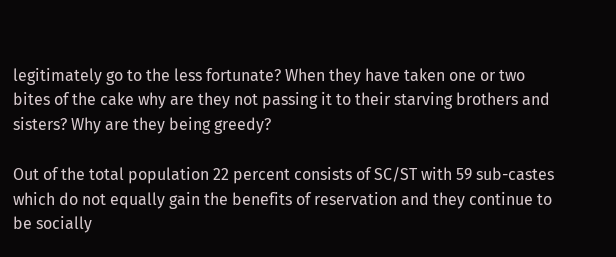legitimately go to the less fortunate? When they have taken one or two bites of the cake why are they not passing it to their starving brothers and sisters? Why are they being greedy?

Out of the total population 22 percent consists of SC/ST with 59 sub-castes which do not equally gain the benefits of reservation and they continue to be socially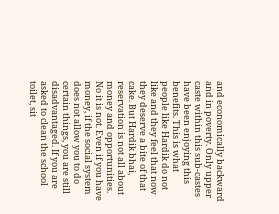and economically backward and in poverty. Only upper caste within this sub-castes have been enjoying this benefits. This is what people like Hardik do not like and they feel that now they deserve a bite of that cake. But Hardik bhai, reservation is not all about money and opportunities. No it is not. Even if you have money, if the social system does not allow you to do certain things, you are still disadvantaged. If you are asked to clean the school toilet, sit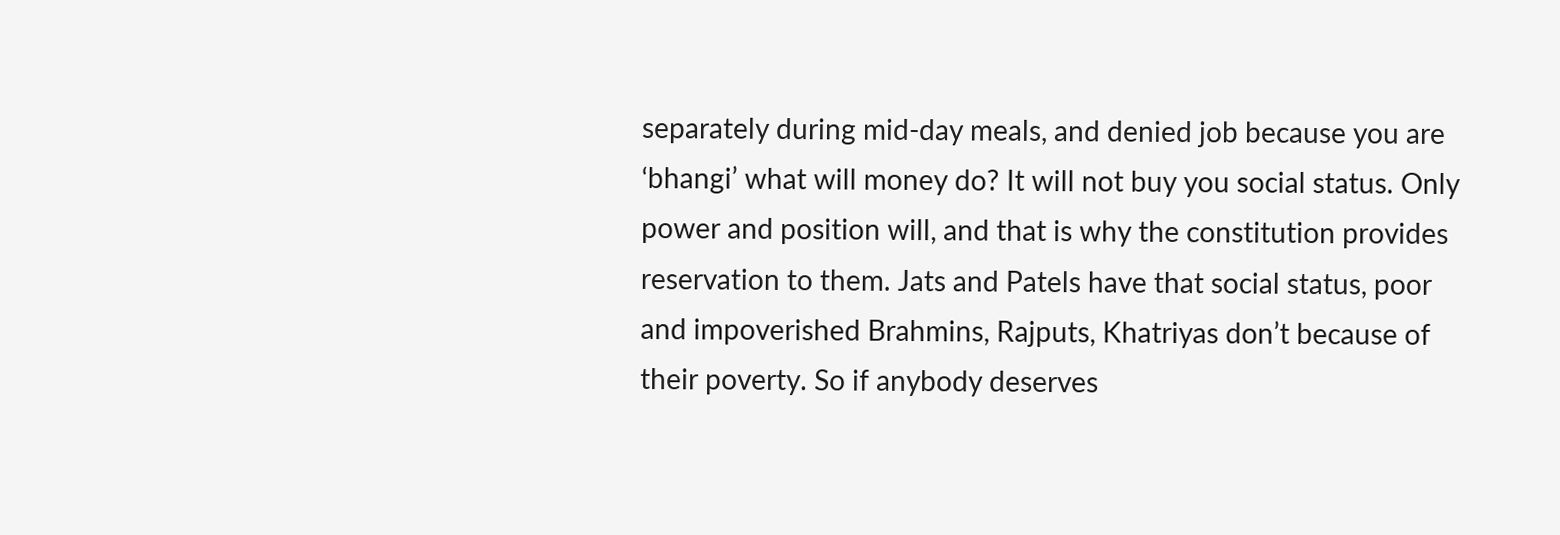separately during mid-day meals, and denied job because you are ‘bhangi’ what will money do? It will not buy you social status. Only power and position will, and that is why the constitution provides reservation to them. Jats and Patels have that social status, poor and impoverished Brahmins, Rajputs, Khatriyas don’t because of their poverty. So if anybody deserves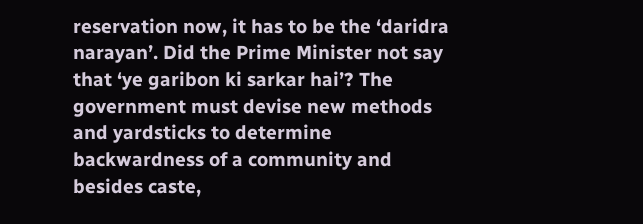reservation now, it has to be the ‘daridra narayan’. Did the Prime Minister not say that ‘ye garibon ki sarkar hai’? The government must devise new methods and yardsticks to determine backwardness of a community and besides caste,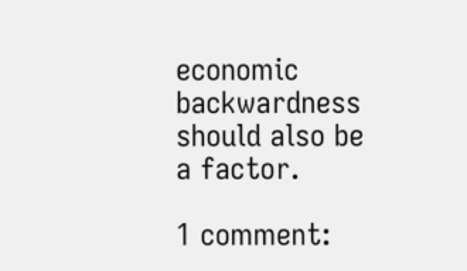economic backwardness should also be a factor.

1 comment: